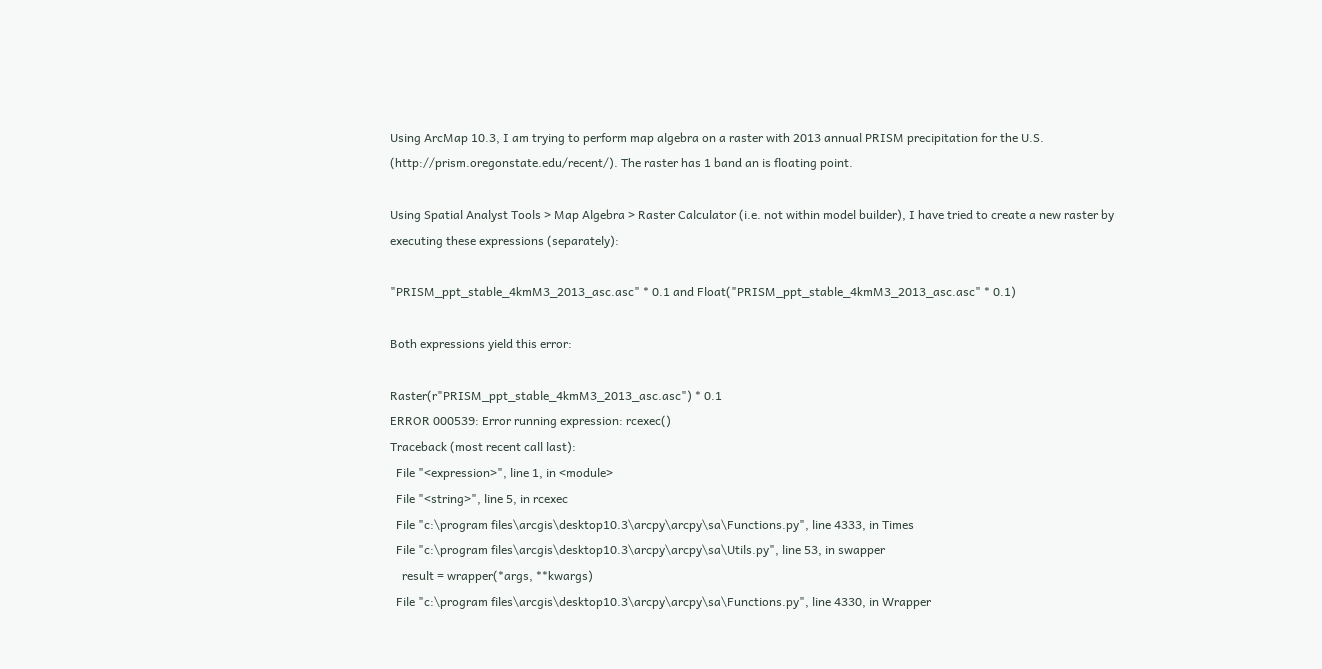Using ArcMap 10.3, I am trying to perform map algebra on a raster with 2013 annual PRISM precipitation for the U.S. (http://prism.oregonstate.edu/recent/). The raster has 1 band an is floating point.

Using Spatial Analyst Tools > Map Algebra > Raster Calculator (i.e. not within model builder), I have tried to create a new raster by executing these expressions (separately):

"PRISM_ppt_stable_4kmM3_2013_asc.asc" * 0.1 and Float("PRISM_ppt_stable_4kmM3_2013_asc.asc" * 0.1)

Both expressions yield this error:

Raster(r"PRISM_ppt_stable_4kmM3_2013_asc.asc") * 0.1
ERROR 000539: Error running expression: rcexec()
Traceback (most recent call last):
  File "<expression>", line 1, in <module>
  File "<string>", line 5, in rcexec
  File "c:\program files\arcgis\desktop10.3\arcpy\arcpy\sa\Functions.py", line 4333, in Times
  File "c:\program files\arcgis\desktop10.3\arcpy\arcpy\sa\Utils.py", line 53, in swapper
    result = wrapper(*args, **kwargs)
  File "c:\program files\arcgis\desktop10.3\arcpy\arcpy\sa\Functions.py", line 4330, in Wrapper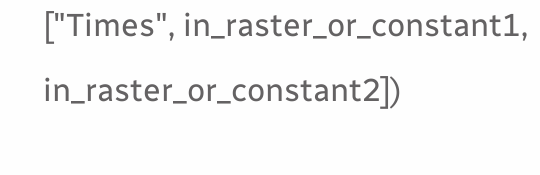["Times", in_raster_or_constant1, in_raster_or_constant2])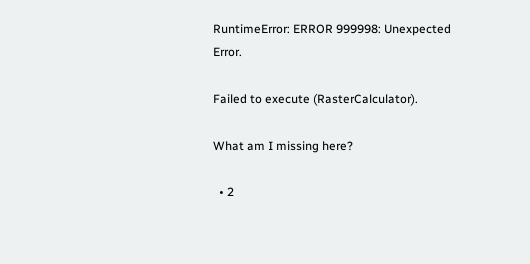RuntimeError: ERROR 999998: Unexpected Error.

Failed to execute (RasterCalculator).

What am I missing here?

  • 2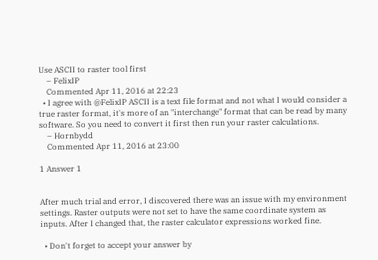Use ASCII to raster tool first
    – FelixIP
    Commented Apr 11, 2016 at 22:23
  • I agree with @FelixIP ASCII is a text file format and not what I would consider a true raster format, it's more of an "interchange" format that can be read by many software. So you need to convert it first then run your raster calculations.
    – Hornbydd
    Commented Apr 11, 2016 at 23:00

1 Answer 1


After much trial and error, I discovered there was an issue with my environment settings. Raster outputs were not set to have the same coordinate system as inputs. After I changed that, the raster calculator expressions worked fine.

  • Don't forget to accept your answer by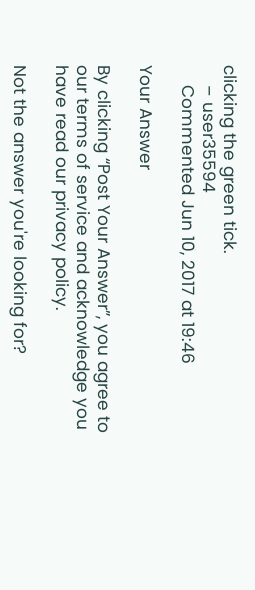clicking the green tick.
    – user35594
    Commented Jun 10, 2017 at 19:46

Your Answer

By clicking “Post Your Answer”, you agree to our terms of service and acknowledge you have read our privacy policy.

Not the answer you're looking for?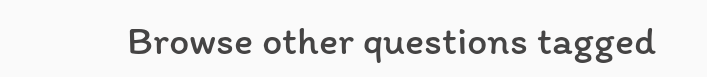Browse other questions tagged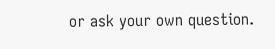or ask your own question.